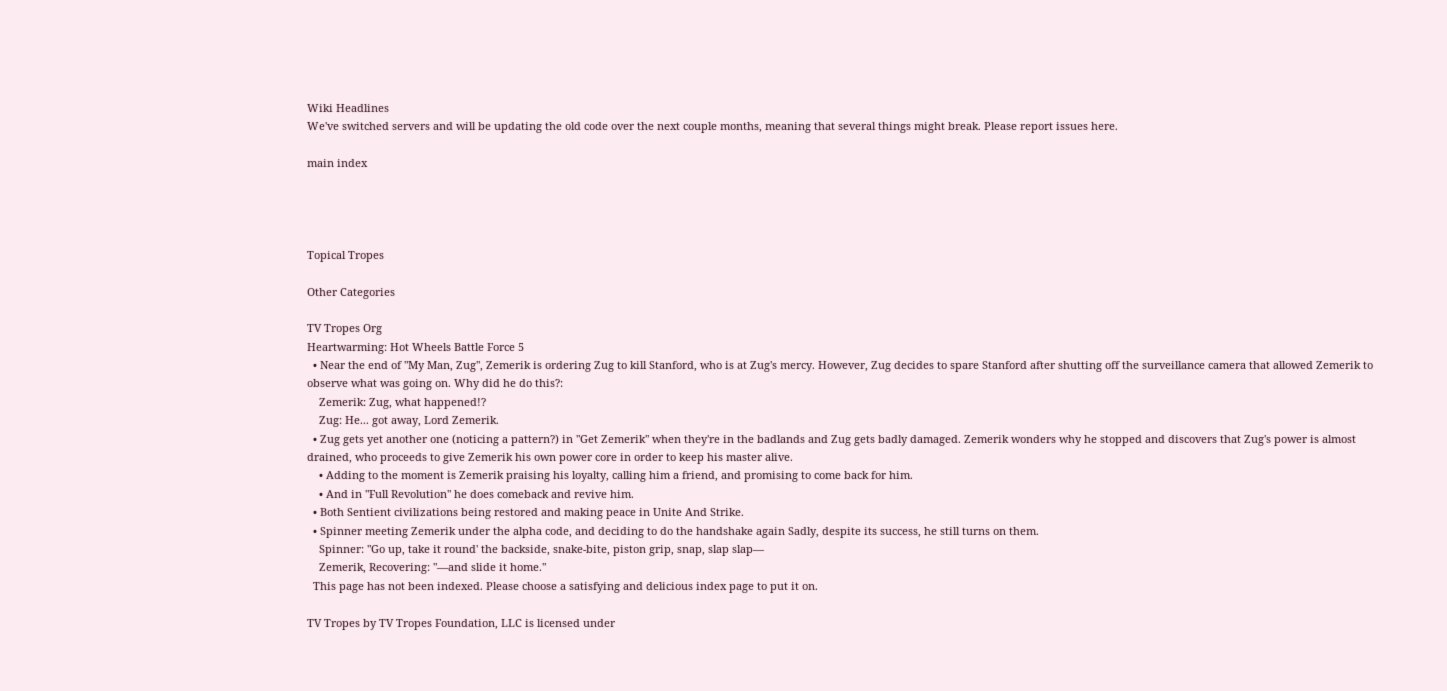Wiki Headlines
We've switched servers and will be updating the old code over the next couple months, meaning that several things might break. Please report issues here.

main index




Topical Tropes

Other Categories

TV Tropes Org
Heartwarming: Hot Wheels Battle Force 5
  • Near the end of "My Man, Zug", Zemerik is ordering Zug to kill Stanford, who is at Zug's mercy. However, Zug decides to spare Stanford after shutting off the surveillance camera that allowed Zemerik to observe what was going on. Why did he do this?:
    Zemerik: Zug, what happened!?
    Zug: He... got away, Lord Zemerik.
  • Zug gets yet another one (noticing a pattern?) in "Get Zemerik" when they're in the badlands and Zug gets badly damaged. Zemerik wonders why he stopped and discovers that Zug's power is almost drained, who proceeds to give Zemerik his own power core in order to keep his master alive.
    • Adding to the moment is Zemerik praising his loyalty, calling him a friend, and promising to come back for him.
    • And in "Full Revolution" he does comeback and revive him.
  • Both Sentient civilizations being restored and making peace in Unite And Strike.
  • Spinner meeting Zemerik under the alpha code, and deciding to do the handshake again Sadly, despite its success, he still turns on them.
    Spinner: "Go up, take it round' the backside, snake-bite, piston grip, snap, slap slap—
    Zemerik, Recovering: "—and slide it home."
  This page has not been indexed. Please choose a satisfying and delicious index page to put it on.

TV Tropes by TV Tropes Foundation, LLC is licensed under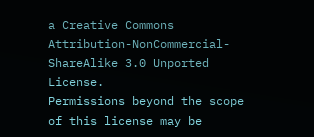a Creative Commons Attribution-NonCommercial-ShareAlike 3.0 Unported License.
Permissions beyond the scope of this license may be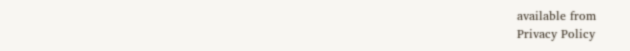available from
Privacy Policy